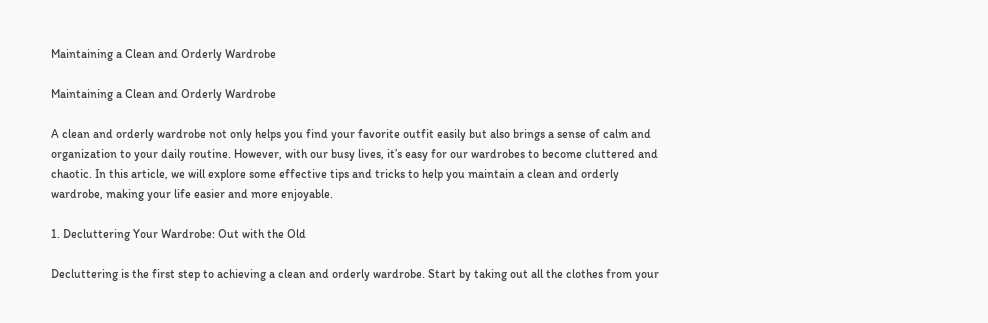Maintaining a Clean and Orderly Wardrobe

Maintaining a Clean and Orderly Wardrobe

A clean and orderly wardrobe not only helps you find your favorite outfit easily but also brings a sense of calm and organization to your daily routine. However, with our busy lives, it’s easy for our wardrobes to become cluttered and chaotic. In this article, we will explore some effective tips and tricks to help you maintain a clean and orderly wardrobe, making your life easier and more enjoyable.

1. Decluttering Your Wardrobe: Out with the Old

Decluttering is the first step to achieving a clean and orderly wardrobe. Start by taking out all the clothes from your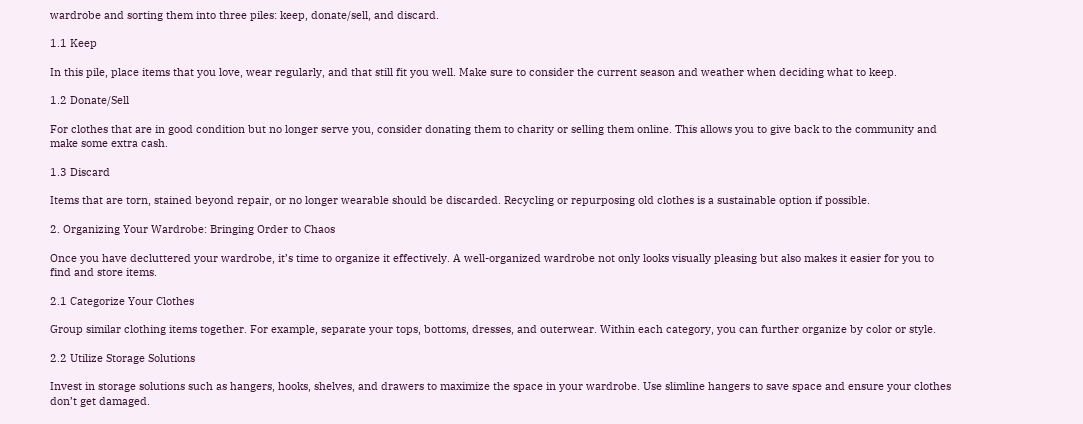wardrobe and sorting them into three piles: keep, donate/sell, and discard.

1.1 Keep

In this pile, place items that you love, wear regularly, and that still fit you well. Make sure to consider the current season and weather when deciding what to keep.

1.2 Donate/Sell

For clothes that are in good condition but no longer serve you, consider donating them to charity or selling them online. This allows you to give back to the community and make some extra cash.

1.3 Discard

Items that are torn, stained beyond repair, or no longer wearable should be discarded. Recycling or repurposing old clothes is a sustainable option if possible.

2. Organizing Your Wardrobe: Bringing Order to Chaos

Once you have decluttered your wardrobe, it’s time to organize it effectively. A well-organized wardrobe not only looks visually pleasing but also makes it easier for you to find and store items.

2.1 Categorize Your Clothes

Group similar clothing items together. For example, separate your tops, bottoms, dresses, and outerwear. Within each category, you can further organize by color or style.

2.2 Utilize Storage Solutions

Invest in storage solutions such as hangers, hooks, shelves, and drawers to maximize the space in your wardrobe. Use slimline hangers to save space and ensure your clothes don’t get damaged.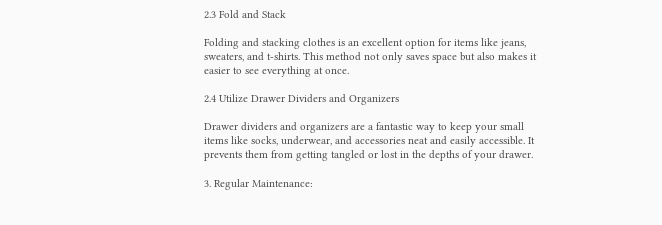2.3 Fold and Stack

Folding and stacking clothes is an excellent option for items like jeans, sweaters, and t-shirts. This method not only saves space but also makes it easier to see everything at once.

2.4 Utilize Drawer Dividers and Organizers

Drawer dividers and organizers are a fantastic way to keep your small items like socks, underwear, and accessories neat and easily accessible. It prevents them from getting tangled or lost in the depths of your drawer.

3. Regular Maintenance: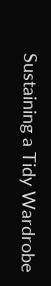Sustaining a Tidy Wardrobe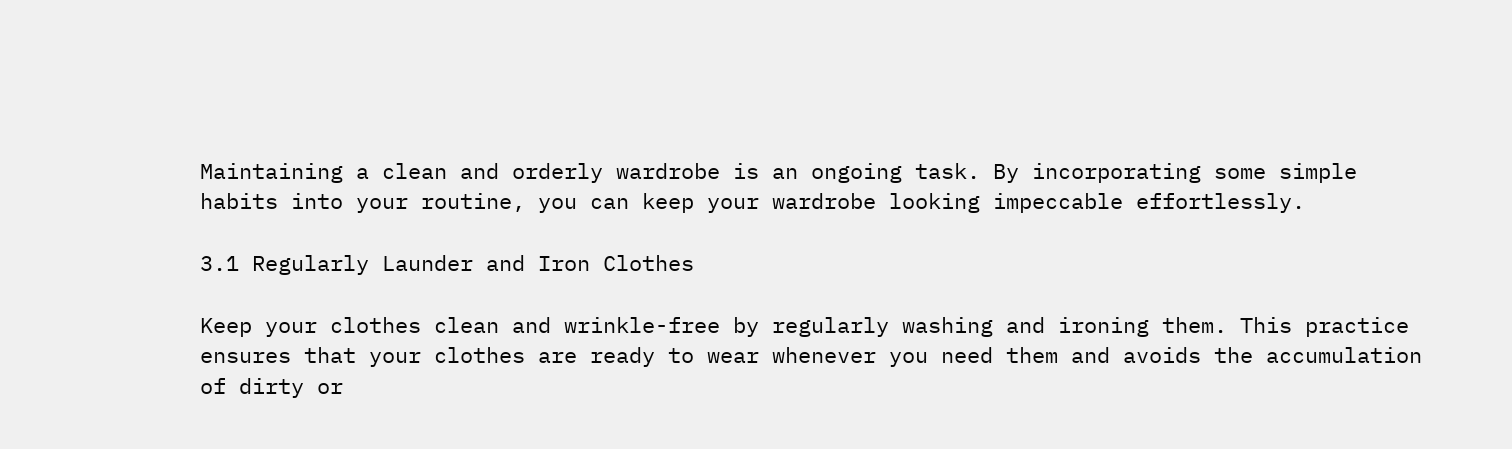Maintaining a clean and orderly wardrobe is an ongoing task. By incorporating some simple habits into your routine, you can keep your wardrobe looking impeccable effortlessly.

3.1 Regularly Launder and Iron Clothes

Keep your clothes clean and wrinkle-free by regularly washing and ironing them. This practice ensures that your clothes are ready to wear whenever you need them and avoids the accumulation of dirty or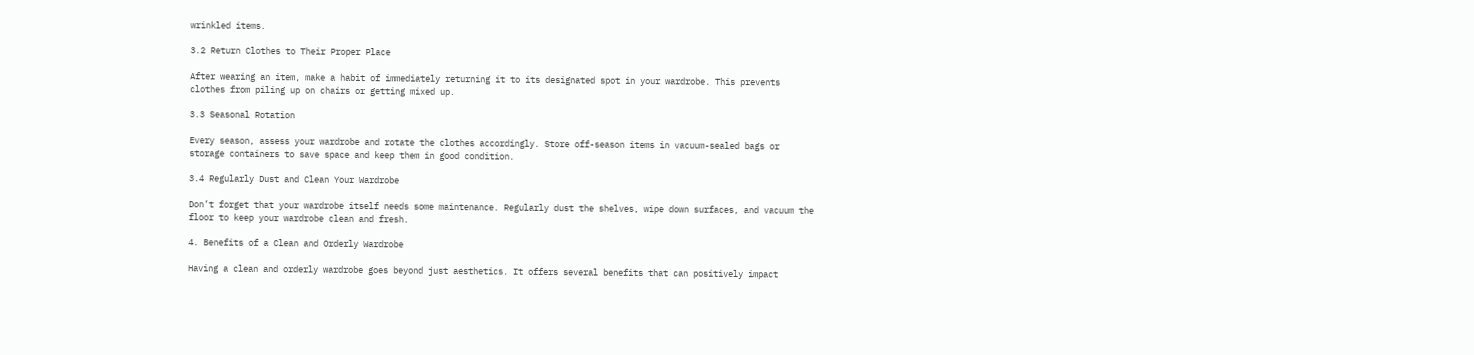wrinkled items.

3.2 Return Clothes to Their Proper Place

After wearing an item, make a habit of immediately returning it to its designated spot in your wardrobe. This prevents clothes from piling up on chairs or getting mixed up.

3.3 Seasonal Rotation

Every season, assess your wardrobe and rotate the clothes accordingly. Store off-season items in vacuum-sealed bags or storage containers to save space and keep them in good condition.

3.4 Regularly Dust and Clean Your Wardrobe

Don’t forget that your wardrobe itself needs some maintenance. Regularly dust the shelves, wipe down surfaces, and vacuum the floor to keep your wardrobe clean and fresh.

4. Benefits of a Clean and Orderly Wardrobe

Having a clean and orderly wardrobe goes beyond just aesthetics. It offers several benefits that can positively impact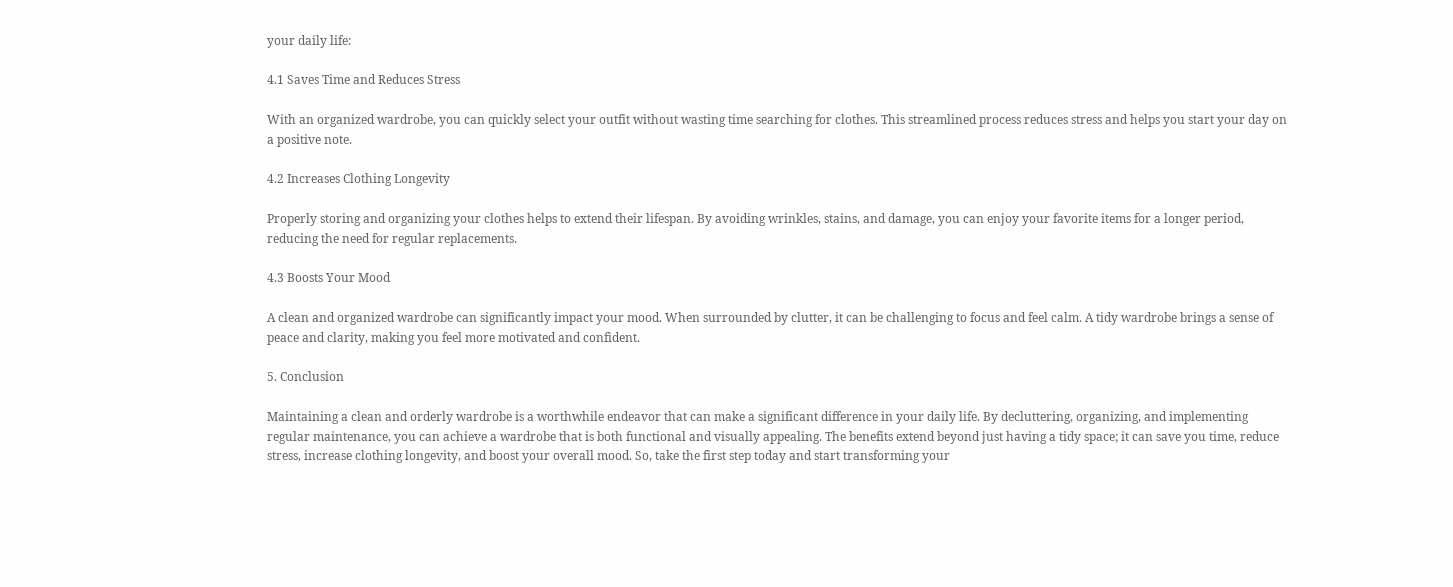your daily life:

4.1 Saves Time and Reduces Stress

With an organized wardrobe, you can quickly select your outfit without wasting time searching for clothes. This streamlined process reduces stress and helps you start your day on a positive note.

4.2 Increases Clothing Longevity

Properly storing and organizing your clothes helps to extend their lifespan. By avoiding wrinkles, stains, and damage, you can enjoy your favorite items for a longer period, reducing the need for regular replacements.

4.3 Boosts Your Mood

A clean and organized wardrobe can significantly impact your mood. When surrounded by clutter, it can be challenging to focus and feel calm. A tidy wardrobe brings a sense of peace and clarity, making you feel more motivated and confident.

5. Conclusion

Maintaining a clean and orderly wardrobe is a worthwhile endeavor that can make a significant difference in your daily life. By decluttering, organizing, and implementing regular maintenance, you can achieve a wardrobe that is both functional and visually appealing. The benefits extend beyond just having a tidy space; it can save you time, reduce stress, increase clothing longevity, and boost your overall mood. So, take the first step today and start transforming your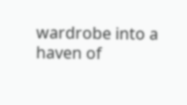wardrobe into a haven of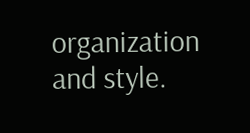organization and style.